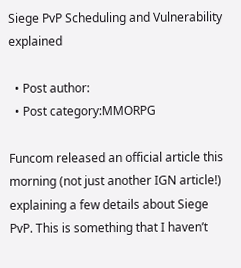Siege PvP Scheduling and Vulnerability explained

  • Post author:
  • Post category:MMORPG

Funcom released an official article this morning (not just another IGN article!) explaining a few details about Siege PvP. This is something that I haven’t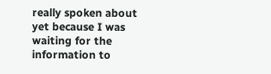really spoken about yet because I was waiting for the information to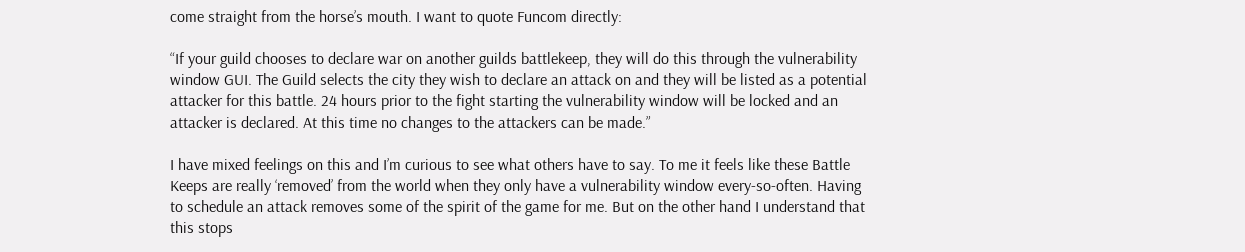come straight from the horse’s mouth. I want to quote Funcom directly:

“If your guild chooses to declare war on another guilds battlekeep, they will do this through the vulnerability window GUI. The Guild selects the city they wish to declare an attack on and they will be listed as a potential attacker for this battle. 24 hours prior to the fight starting the vulnerability window will be locked and an attacker is declared. At this time no changes to the attackers can be made.”

I have mixed feelings on this and I’m curious to see what others have to say. To me it feels like these Battle Keeps are really ‘removed’ from the world when they only have a vulnerability window every-so-often. Having to schedule an attack removes some of the spirit of the game for me. But on the other hand I understand that this stops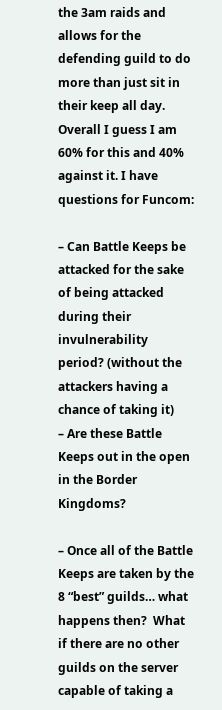the 3am raids and allows for the defending guild to do more than just sit in their keep all day. Overall I guess I am 60% for this and 40% against it. I have questions for Funcom:

– Can Battle Keeps be attacked for the sake of being attacked during their invulnerability period? (without the attackers having a chance of taking it)
– Are these Battle Keeps out in the open in the Border Kingdoms?

– Once all of the Battle Keeps are taken by the 8 “best” guilds… what happens then?  What if there are no other guilds on the server capable of taking a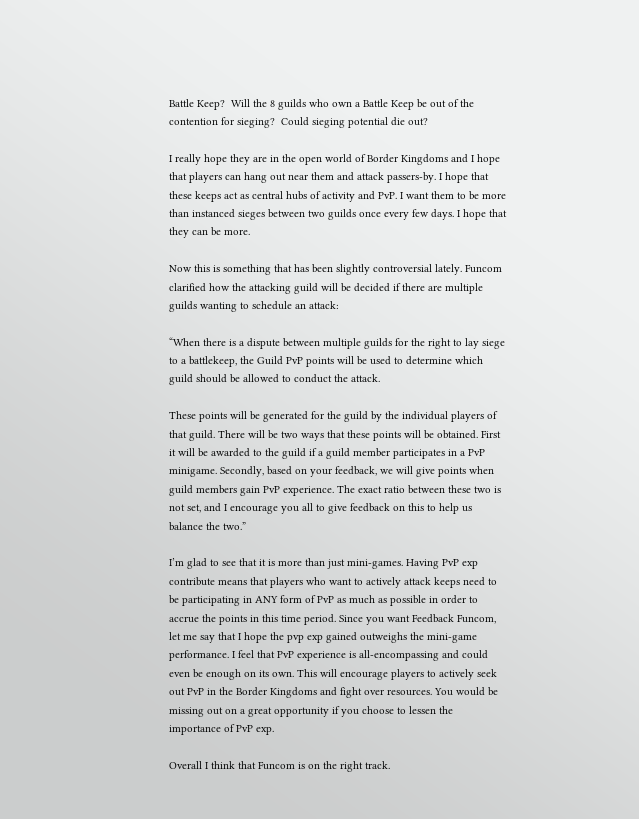Battle Keep?  Will the 8 guilds who own a Battle Keep be out of the contention for sieging?  Could sieging potential die out?

I really hope they are in the open world of Border Kingdoms and I hope that players can hang out near them and attack passers-by. I hope that these keeps act as central hubs of activity and PvP. I want them to be more than instanced sieges between two guilds once every few days. I hope that they can be more.

Now this is something that has been slightly controversial lately. Funcom clarified how the attacking guild will be decided if there are multiple guilds wanting to schedule an attack:

“When there is a dispute between multiple guilds for the right to lay siege to a battlekeep, the Guild PvP points will be used to determine which guild should be allowed to conduct the attack.

These points will be generated for the guild by the individual players of that guild. There will be two ways that these points will be obtained. First it will be awarded to the guild if a guild member participates in a PvP minigame. Secondly, based on your feedback, we will give points when guild members gain PvP experience. The exact ratio between these two is not set, and I encourage you all to give feedback on this to help us balance the two.”

I’m glad to see that it is more than just mini-games. Having PvP exp contribute means that players who want to actively attack keeps need to be participating in ANY form of PvP as much as possible in order to accrue the points in this time period. Since you want Feedback Funcom, let me say that I hope the pvp exp gained outweighs the mini-game performance. I feel that PvP experience is all-encompassing and could even be enough on its own. This will encourage players to actively seek out PvP in the Border Kingdoms and fight over resources. You would be missing out on a great opportunity if you choose to lessen the importance of PvP exp.

Overall I think that Funcom is on the right track.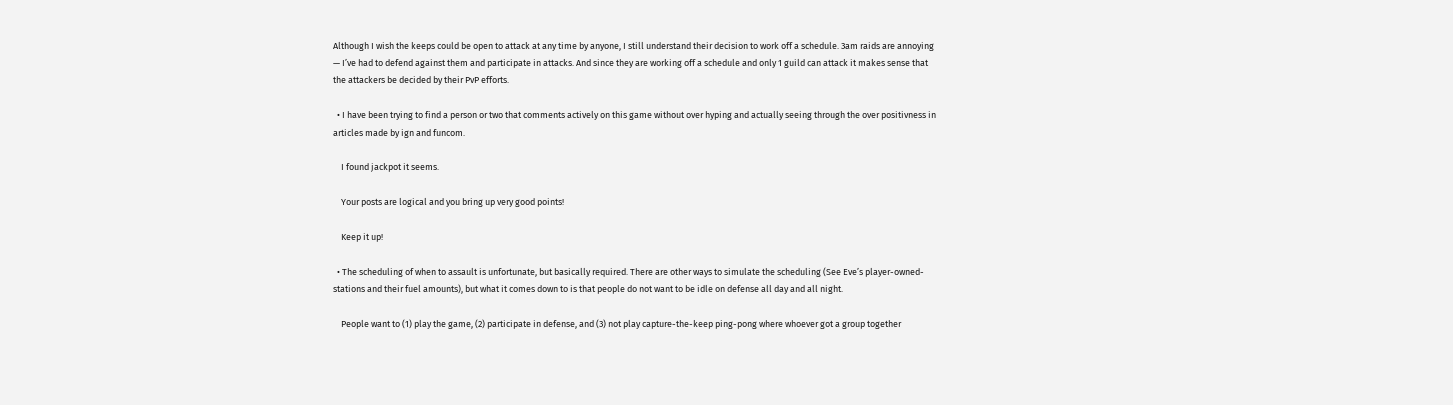Although I wish the keeps could be open to attack at any time by anyone, I still understand their decision to work off a schedule. 3am raids are annoying — I’ve had to defend against them and participate in attacks. And since they are working off a schedule and only 1 guild can attack it makes sense that the attackers be decided by their PvP efforts.

  • I have been trying to find a person or two that comments actively on this game without over hyping and actually seeing through the over positivness in articles made by ign and funcom.

    I found jackpot it seems.

    Your posts are logical and you bring up very good points!

    Keep it up!

  • The scheduling of when to assault is unfortunate, but basically required. There are other ways to simulate the scheduling (See Eve’s player-owned-stations and their fuel amounts), but what it comes down to is that people do not want to be idle on defense all day and all night.

    People want to (1) play the game, (2) participate in defense, and (3) not play capture-the-keep ping-pong where whoever got a group together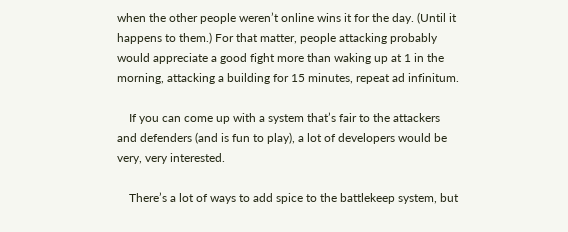when the other people weren’t online wins it for the day. (Until it happens to them.) For that matter, people attacking probably would appreciate a good fight more than waking up at 1 in the morning, attacking a building for 15 minutes, repeat ad infinitum.

    If you can come up with a system that’s fair to the attackers and defenders (and is fun to play), a lot of developers would be very, very interested.

    There’s a lot of ways to add spice to the battlekeep system, but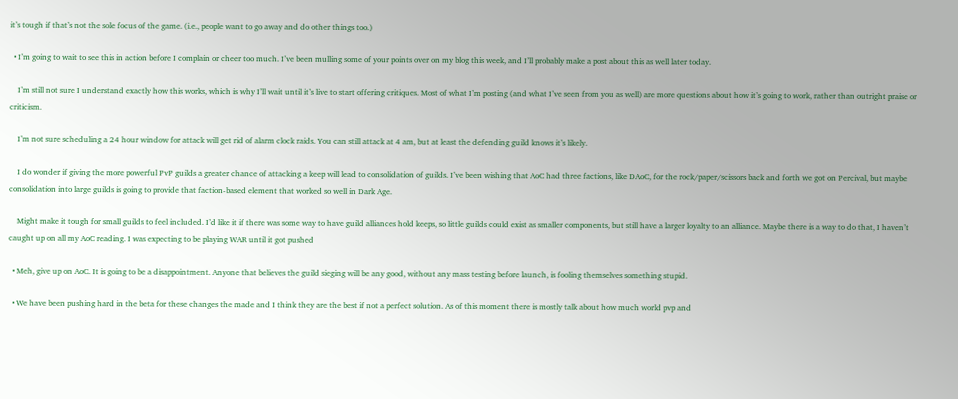it’s tough if that’s not the sole focus of the game. (i.e., people want to go away and do other things too.)

  • I’m going to wait to see this in action before I complain or cheer too much. I’ve been mulling some of your points over on my blog this week, and I’ll probably make a post about this as well later today.

    I’m still not sure I understand exactly how this works, which is why I’ll wait until it’s live to start offering critiques. Most of what I’m posting (and what I’ve seen from you as well) are more questions about how it’s going to work, rather than outright praise or criticism.

    I’m not sure scheduling a 24 hour window for attack will get rid of alarm clock raids. You can still attack at 4 am, but at least the defending guild knows it’s likely.

    I do wonder if giving the more powerful PvP guilds a greater chance of attacking a keep will lead to consolidation of guilds. I’ve been wishing that AoC had three factions, like DAoC, for the rock/paper/scissors back and forth we got on Percival, but maybe consolidation into large guilds is going to provide that faction-based element that worked so well in Dark Age.

    Might make it tough for small guilds to feel included. I’d like it if there was some way to have guild alliances hold keeps, so little guilds could exist as smaller components, but still have a larger loyalty to an alliance. Maybe there is a way to do that, I haven’t caught up on all my AoC reading. I was expecting to be playing WAR until it got pushed

  • Meh, give up on AoC. It is going to be a disappointment. Anyone that believes the guild sieging will be any good, without any mass testing before launch, is fooling themselves something stupid.

  • We have been pushing hard in the beta for these changes the made and I think they are the best if not a perfect solution. As of this moment there is mostly talk about how much world pvp and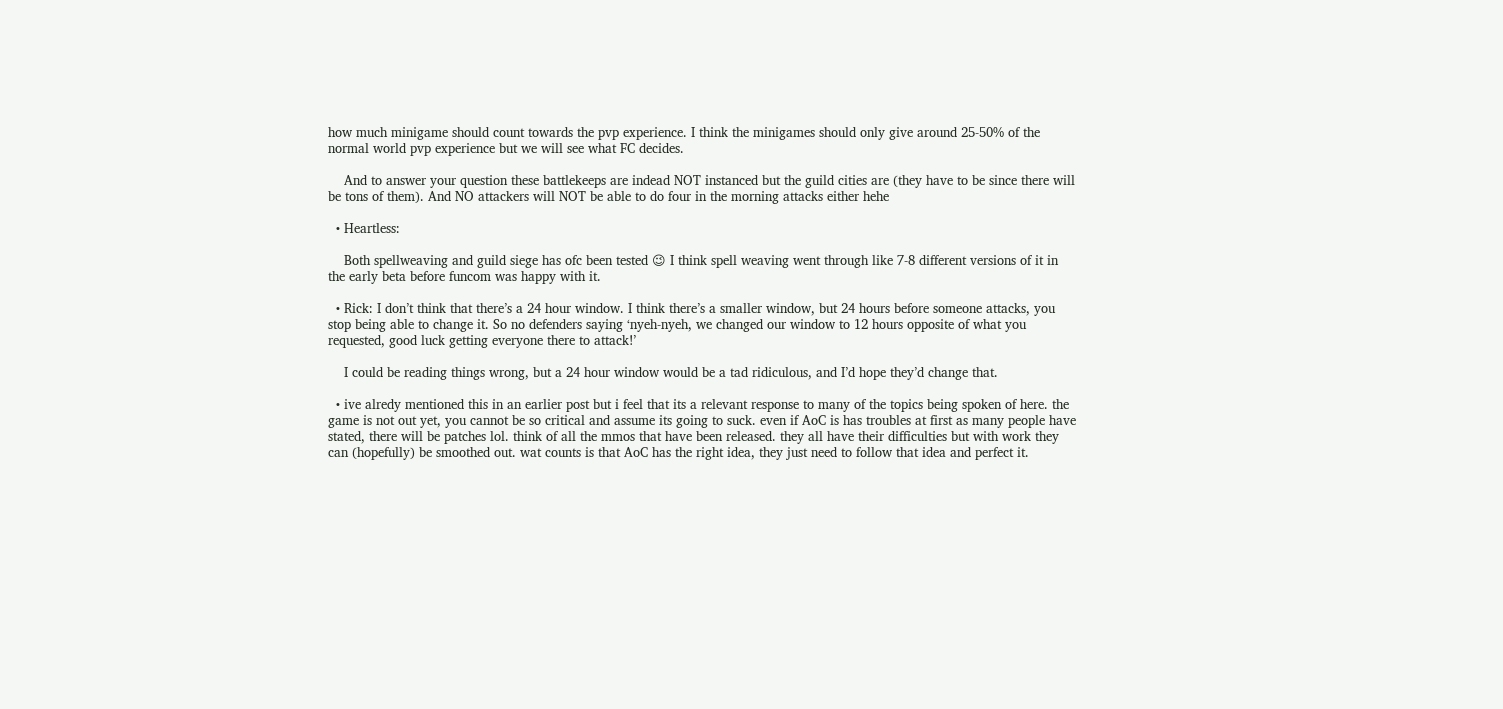how much minigame should count towards the pvp experience. I think the minigames should only give around 25-50% of the normal world pvp experience but we will see what FC decides.

    And to answer your question these battlekeeps are indead NOT instanced but the guild cities are (they have to be since there will be tons of them). And NO attackers will NOT be able to do four in the morning attacks either hehe

  • Heartless:

    Both spellweaving and guild siege has ofc been tested 😉 I think spell weaving went through like 7-8 different versions of it in the early beta before funcom was happy with it.

  • Rick: I don’t think that there’s a 24 hour window. I think there’s a smaller window, but 24 hours before someone attacks, you stop being able to change it. So no defenders saying ‘nyeh-nyeh, we changed our window to 12 hours opposite of what you requested, good luck getting everyone there to attack!’

    I could be reading things wrong, but a 24 hour window would be a tad ridiculous, and I’d hope they’d change that.

  • ive alredy mentioned this in an earlier post but i feel that its a relevant response to many of the topics being spoken of here. the game is not out yet, you cannot be so critical and assume its going to suck. even if AoC is has troubles at first as many people have stated, there will be patches lol. think of all the mmos that have been released. they all have their difficulties but with work they can (hopefully) be smoothed out. wat counts is that AoC has the right idea, they just need to follow that idea and perfect it.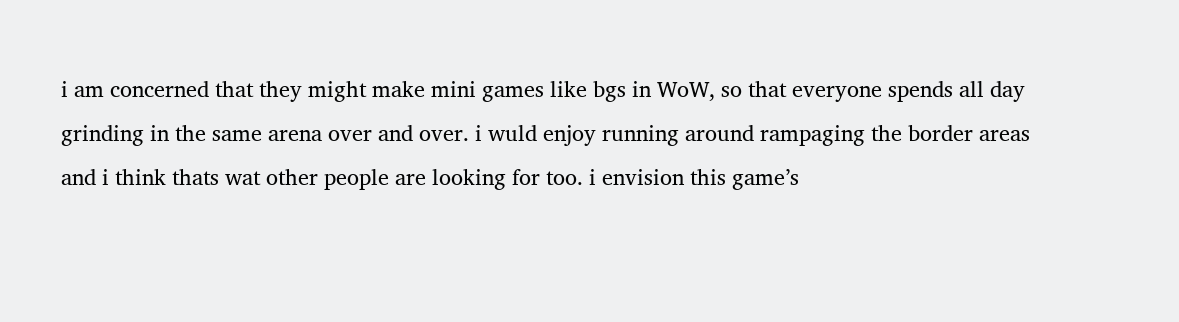i am concerned that they might make mini games like bgs in WoW, so that everyone spends all day grinding in the same arena over and over. i wuld enjoy running around rampaging the border areas and i think thats wat other people are looking for too. i envision this game’s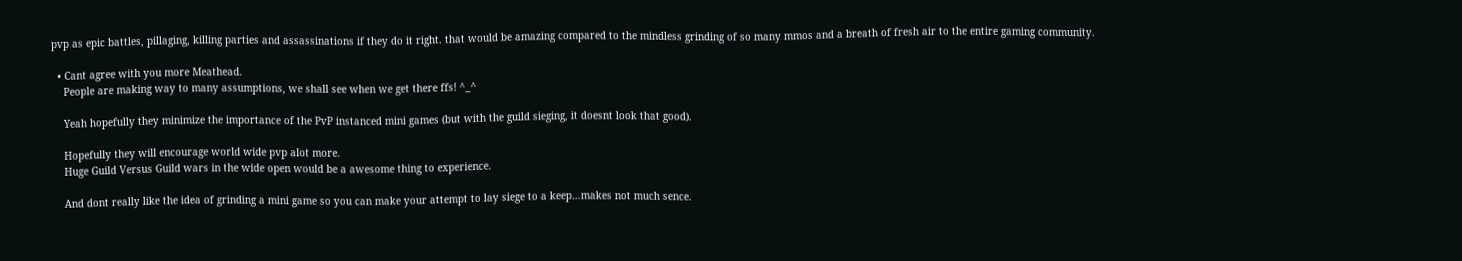pvp as epic battles, pillaging, killing parties and assassinations if they do it right. that would be amazing compared to the mindless grinding of so many mmos and a breath of fresh air to the entire gaming community.

  • Cant agree with you more Meathead.
    People are making way to many assumptions, we shall see when we get there ffs! ^_^

    Yeah hopefully they minimize the importance of the PvP instanced mini games (but with the guild sieging, it doesnt look that good).

    Hopefully they will encourage world wide pvp alot more.
    Huge Guild Versus Guild wars in the wide open would be a awesome thing to experience.

    And dont really like the idea of grinding a mini game so you can make your attempt to lay siege to a keep…makes not much sence.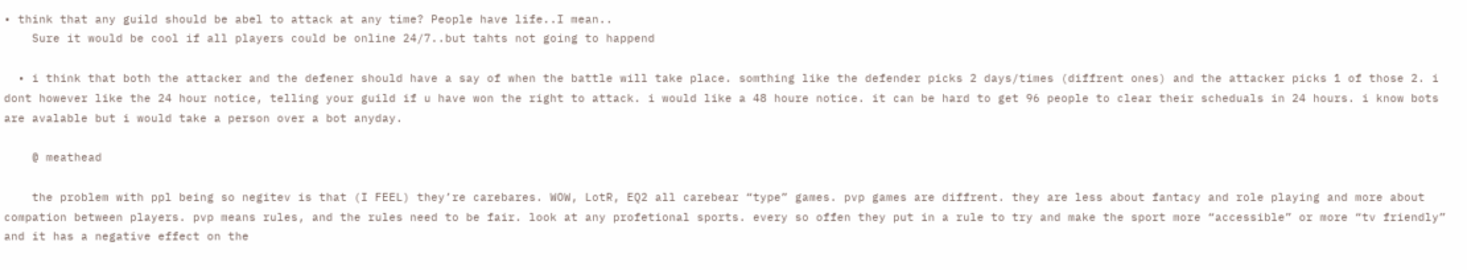• think that any guild should be abel to attack at any time? People have life..I mean..
    Sure it would be cool if all players could be online 24/7..but tahts not going to happend

  • i think that both the attacker and the defener should have a say of when the battle will take place. somthing like the defender picks 2 days/times (diffrent ones) and the attacker picks 1 of those 2. i dont however like the 24 hour notice, telling your guild if u have won the right to attack. i would like a 48 houre notice. it can be hard to get 96 people to clear their scheduals in 24 hours. i know bots are avalable but i would take a person over a bot anyday.

    @ meathead

    the problem with ppl being so negitev is that (I FEEL) they’re carebares. WOW, LotR, EQ2 all carebear “type” games. pvp games are diffrent. they are less about fantacy and role playing and more about compation between players. pvp means rules, and the rules need to be fair. look at any profetional sports. every so offen they put in a rule to try and make the sport more “accessible” or more “tv friendly” and it has a negative effect on the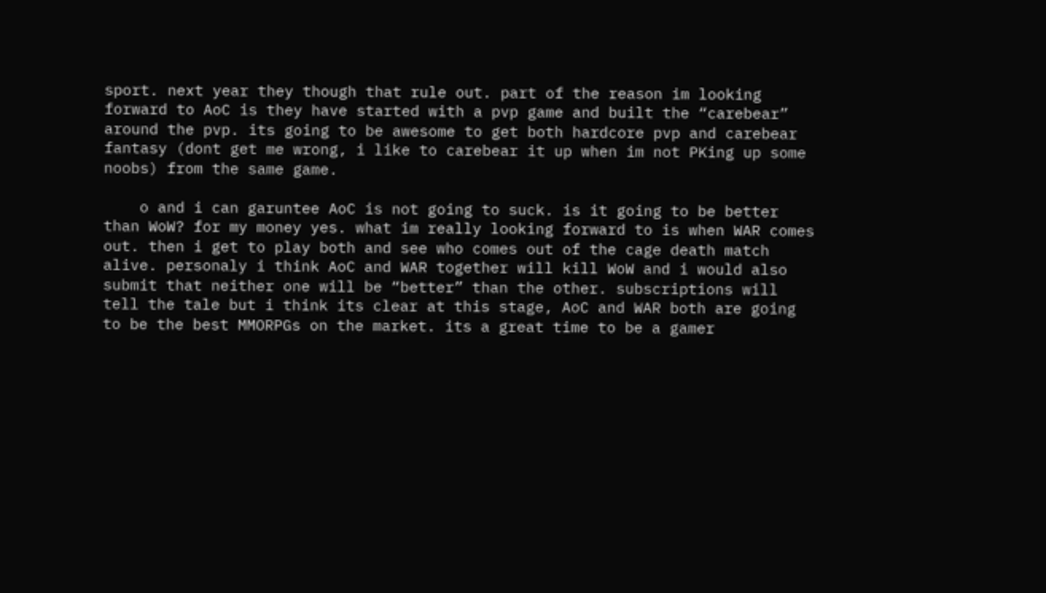sport. next year they though that rule out. part of the reason im looking forward to AoC is they have started with a pvp game and built the “carebear” around the pvp. its going to be awesome to get both hardcore pvp and carebear fantasy (dont get me wrong, i like to carebear it up when im not PKing up some noobs) from the same game.

    o and i can garuntee AoC is not going to suck. is it going to be better than WoW? for my money yes. what im really looking forward to is when WAR comes out. then i get to play both and see who comes out of the cage death match alive. personaly i think AoC and WAR together will kill WoW and i would also submit that neither one will be “better” than the other. subscriptions will tell the tale but i think its clear at this stage, AoC and WAR both are going to be the best MMORPGs on the market. its a great time to be a gamer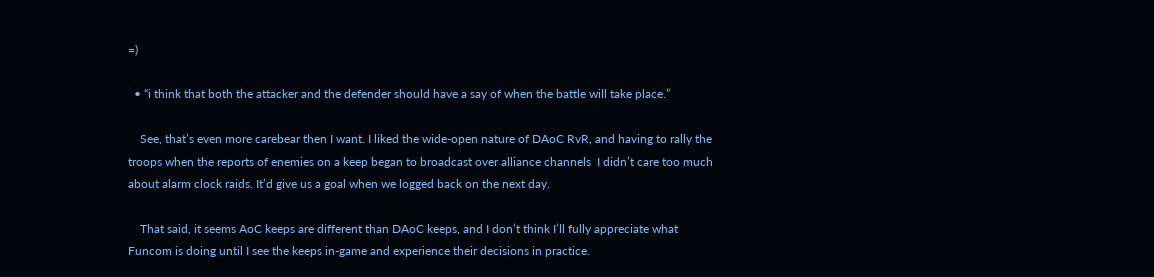=)

  • “i think that both the attacker and the defender should have a say of when the battle will take place.”

    See, that’s even more carebear then I want. I liked the wide-open nature of DAoC RvR, and having to rally the troops when the reports of enemies on a keep began to broadcast over alliance channels  I didn’t care too much about alarm clock raids. It’d give us a goal when we logged back on the next day.

    That said, it seems AoC keeps are different than DAoC keeps, and I don’t think I’ll fully appreciate what Funcom is doing until I see the keeps in-game and experience their decisions in practice.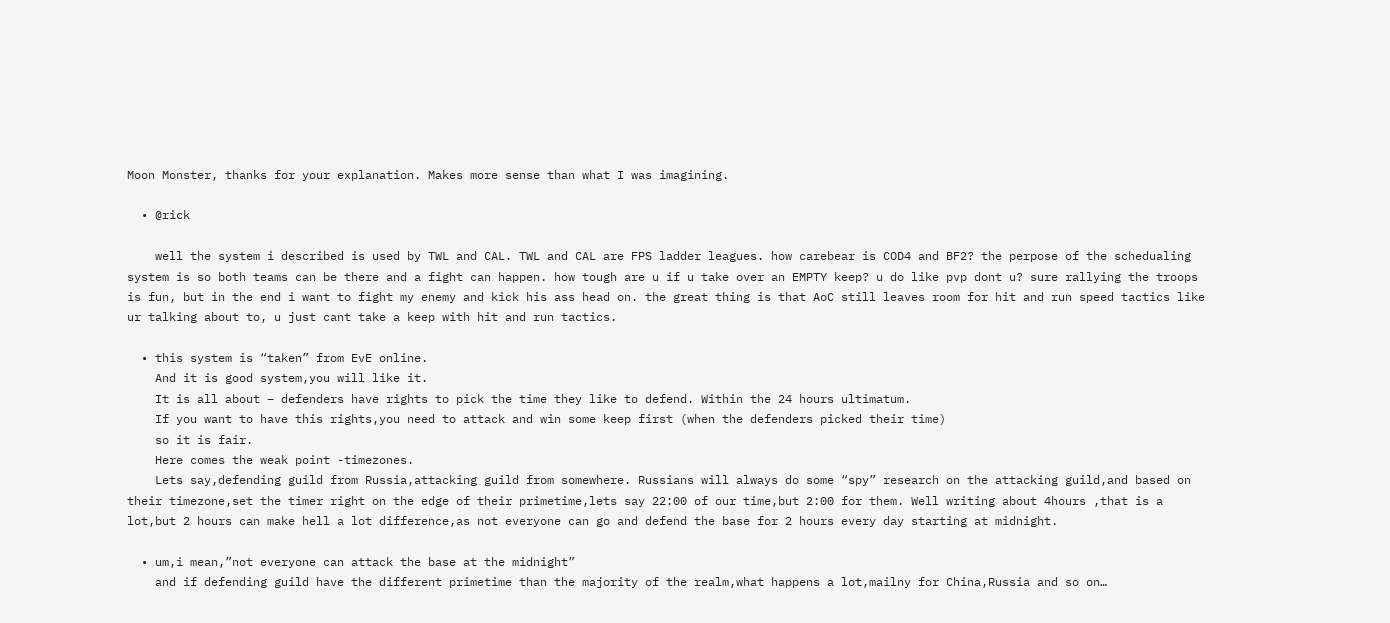Moon Monster, thanks for your explanation. Makes more sense than what I was imagining.

  • @rick

    well the system i described is used by TWL and CAL. TWL and CAL are FPS ladder leagues. how carebear is COD4 and BF2? the perpose of the schedualing system is so both teams can be there and a fight can happen. how tough are u if u take over an EMPTY keep? u do like pvp dont u? sure rallying the troops is fun, but in the end i want to fight my enemy and kick his ass head on. the great thing is that AoC still leaves room for hit and run speed tactics like ur talking about to, u just cant take a keep with hit and run tactics.

  • this system is “taken” from EvE online.
    And it is good system,you will like it.
    It is all about – defenders have rights to pick the time they like to defend. Within the 24 hours ultimatum.
    If you want to have this rights,you need to attack and win some keep first (when the defenders picked their time)
    so it is fair.
    Here comes the weak point -timezones.
    Lets say,defending guild from Russia,attacking guild from somewhere. Russians will always do some “spy” research on the attacking guild,and based on their timezone,set the timer right on the edge of their primetime,lets say 22:00 of our time,but 2:00 for them. Well writing about 4hours ,that is a lot,but 2 hours can make hell a lot difference,as not everyone can go and defend the base for 2 hours every day starting at midnight.

  • um,i mean,”not everyone can attack the base at the midnight”
    and if defending guild have the different primetime than the majority of the realm,what happens a lot,mailny for China,Russia and so on…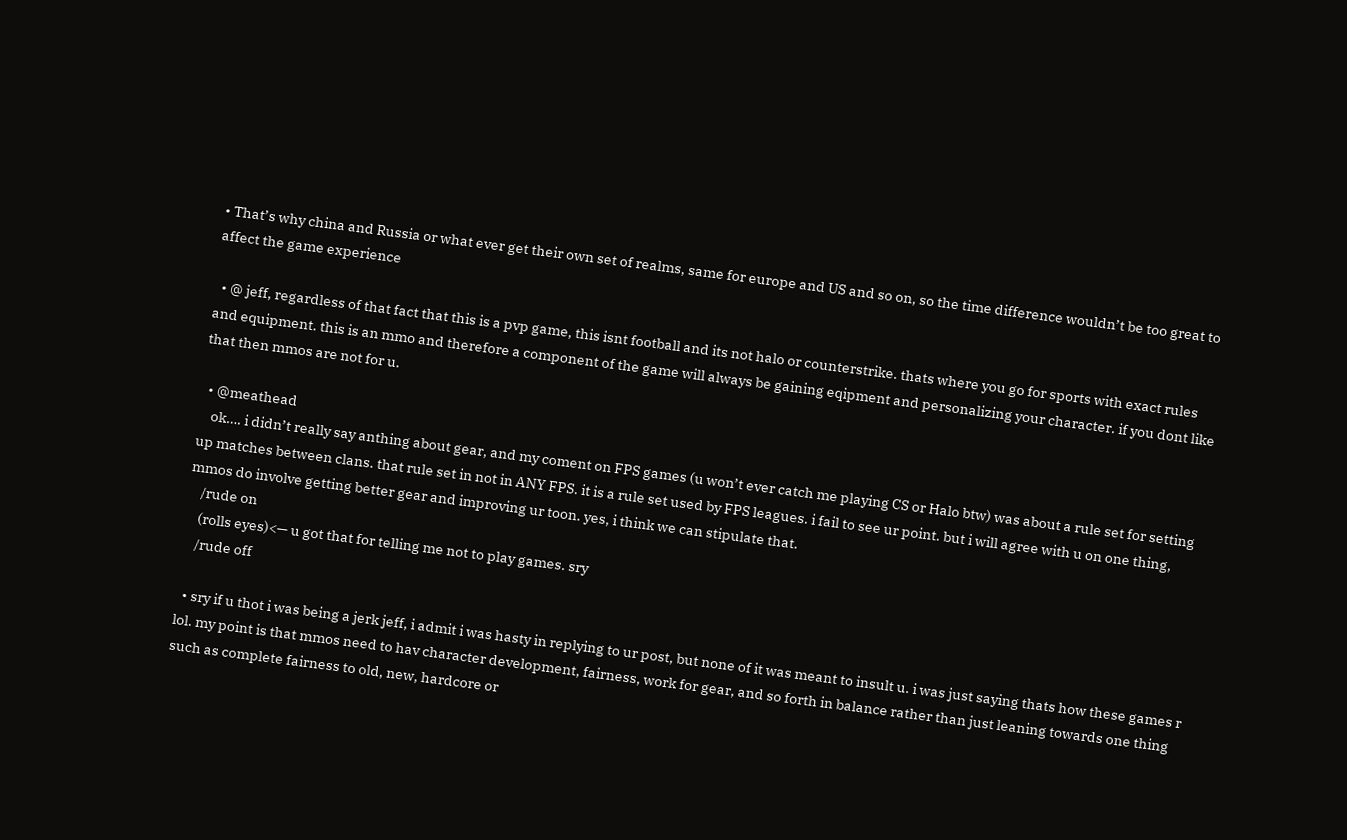• That’s why china and Russia or what ever get their own set of realms, same for europe and US and so on, so the time difference wouldn’t be too great to affect the game experience

  • @ jeff, regardless of that fact that this is a pvp game, this isnt football and its not halo or counterstrike. thats where you go for sports with exact rules and equipment. this is an mmo and therefore a component of the game will always be gaining eqipment and personalizing your character. if you dont like that then mmos are not for u.

  • @meathead
    ok…. i didn’t really say anthing about gear, and my coment on FPS games (u won’t ever catch me playing CS or Halo btw) was about a rule set for setting up matches between clans. that rule set in not in ANY FPS. it is a rule set used by FPS leagues. i fail to see ur point. but i will agree with u on one thing, mmos do involve getting better gear and improving ur toon. yes, i think we can stipulate that.
    /rude on
    (rolls eyes)<— u got that for telling me not to play games. sry
    /rude off

  • sry if u thot i was being a jerk jeff, i admit i was hasty in replying to ur post, but none of it was meant to insult u. i was just saying thats how these games r lol. my point is that mmos need to hav character development, fairness, work for gear, and so forth in balance rather than just leaning towards one thing such as complete fairness to old, new, hardcore or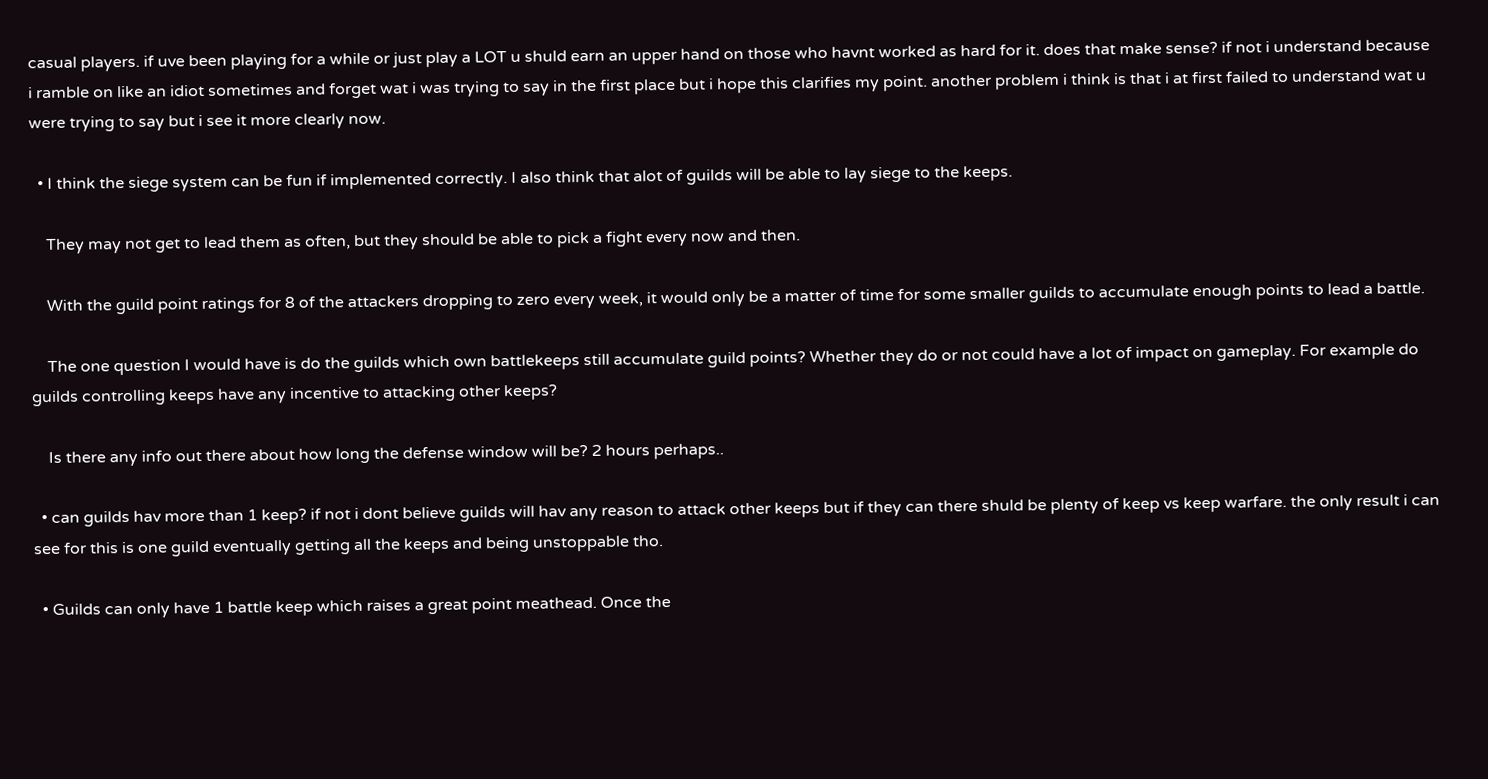casual players. if uve been playing for a while or just play a LOT u shuld earn an upper hand on those who havnt worked as hard for it. does that make sense? if not i understand because i ramble on like an idiot sometimes and forget wat i was trying to say in the first place but i hope this clarifies my point. another problem i think is that i at first failed to understand wat u were trying to say but i see it more clearly now.

  • I think the siege system can be fun if implemented correctly. I also think that alot of guilds will be able to lay siege to the keeps.

    They may not get to lead them as often, but they should be able to pick a fight every now and then.

    With the guild point ratings for 8 of the attackers dropping to zero every week, it would only be a matter of time for some smaller guilds to accumulate enough points to lead a battle.

    The one question I would have is do the guilds which own battlekeeps still accumulate guild points? Whether they do or not could have a lot of impact on gameplay. For example do guilds controlling keeps have any incentive to attacking other keeps?

    Is there any info out there about how long the defense window will be? 2 hours perhaps..

  • can guilds hav more than 1 keep? if not i dont believe guilds will hav any reason to attack other keeps but if they can there shuld be plenty of keep vs keep warfare. the only result i can see for this is one guild eventually getting all the keeps and being unstoppable tho.

  • Guilds can only have 1 battle keep which raises a great point meathead. Once the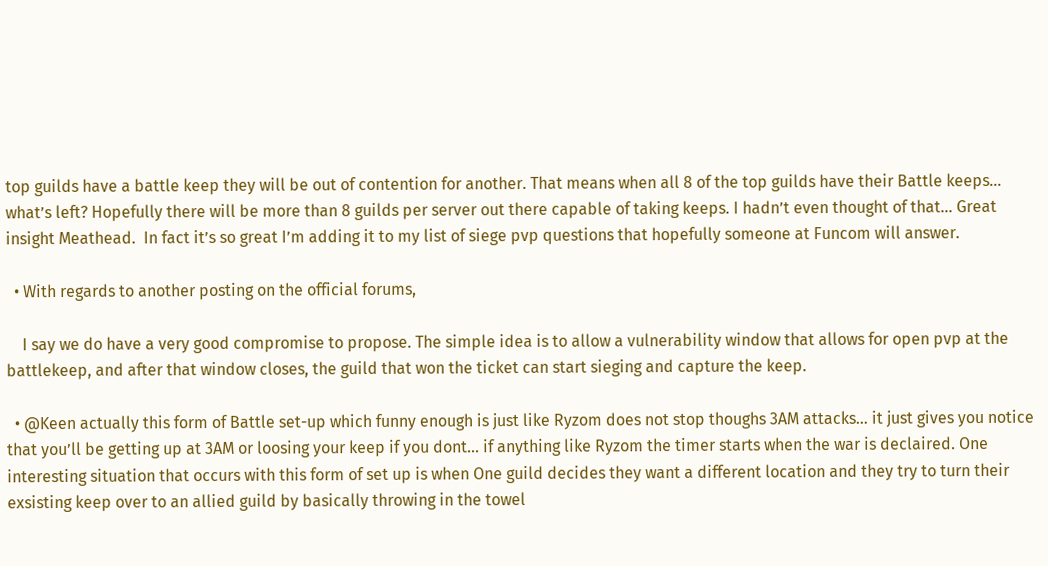top guilds have a battle keep they will be out of contention for another. That means when all 8 of the top guilds have their Battle keeps… what’s left? Hopefully there will be more than 8 guilds per server out there capable of taking keeps. I hadn’t even thought of that… Great insight Meathead.  In fact it’s so great I’m adding it to my list of siege pvp questions that hopefully someone at Funcom will answer.

  • With regards to another posting on the official forums,

    I say we do have a very good compromise to propose. The simple idea is to allow a vulnerability window that allows for open pvp at the battlekeep, and after that window closes, the guild that won the ticket can start sieging and capture the keep.

  • @Keen actually this form of Battle set-up which funny enough is just like Ryzom does not stop thoughs 3AM attacks… it just gives you notice that you’ll be getting up at 3AM or loosing your keep if you dont… if anything like Ryzom the timer starts when the war is declaired. One interesting situation that occurs with this form of set up is when One guild decides they want a different location and they try to turn their exsisting keep over to an allied guild by basically throwing in the towel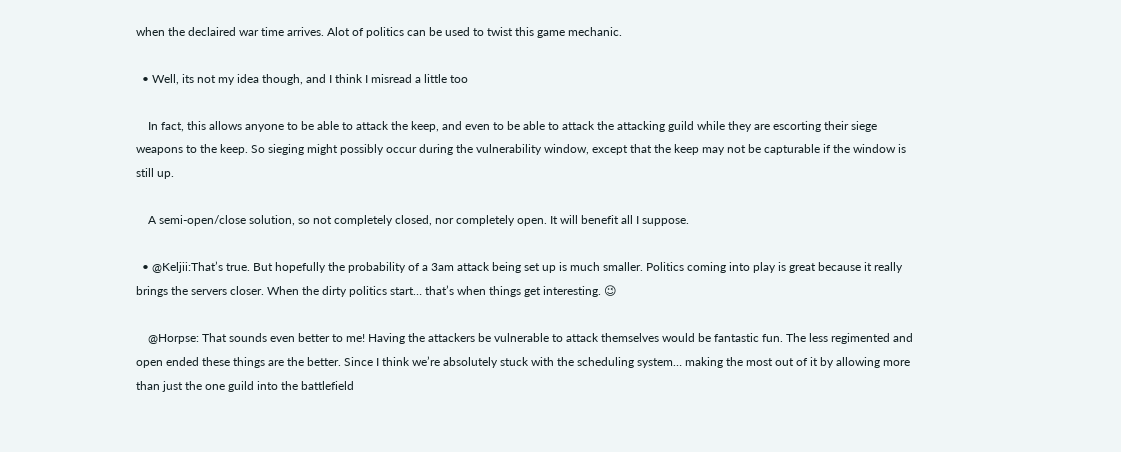when the declaired war time arrives. Alot of politics can be used to twist this game mechanic.

  • Well, its not my idea though, and I think I misread a little too

    In fact, this allows anyone to be able to attack the keep, and even to be able to attack the attacking guild while they are escorting their siege weapons to the keep. So sieging might possibly occur during the vulnerability window, except that the keep may not be capturable if the window is still up.

    A semi-open/close solution, so not completely closed, nor completely open. It will benefit all I suppose.

  • @Keljii:That’s true. But hopefully the probability of a 3am attack being set up is much smaller. Politics coming into play is great because it really brings the servers closer. When the dirty politics start… that’s when things get interesting. 😉

    @Horpse: That sounds even better to me! Having the attackers be vulnerable to attack themselves would be fantastic fun. The less regimented and open ended these things are the better. Since I think we’re absolutely stuck with the scheduling system… making the most out of it by allowing more than just the one guild into the battlefield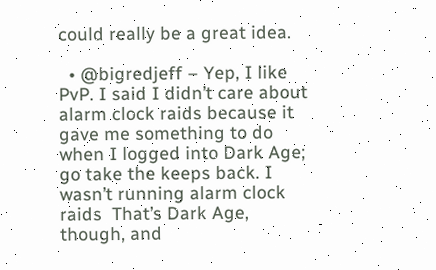could really be a great idea.

  • @bigredjeff – Yep, I like PvP. I said I didn’t care about alarm clock raids because it gave me something to do when I logged into Dark Age; go take the keeps back. I wasn’t running alarm clock raids  That’s Dark Age, though, and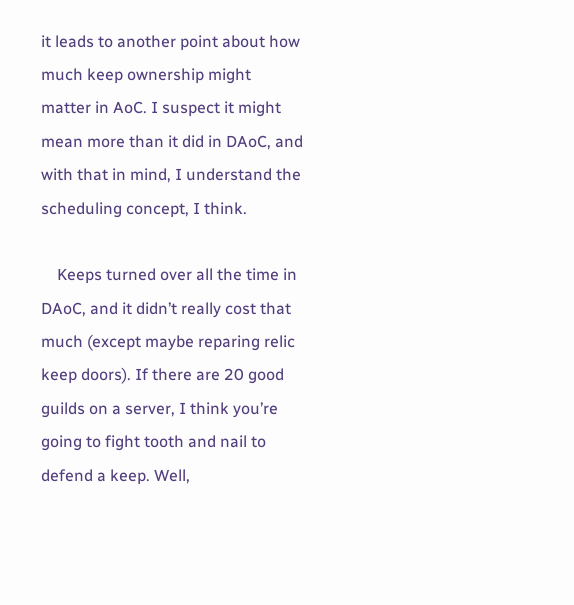it leads to another point about how much keep ownership might matter in AoC. I suspect it might mean more than it did in DAoC, and with that in mind, I understand the scheduling concept, I think.

    Keeps turned over all the time in DAoC, and it didn’t really cost that much (except maybe reparing relic keep doors). If there are 20 good guilds on a server, I think you’re going to fight tooth and nail to defend a keep. Well,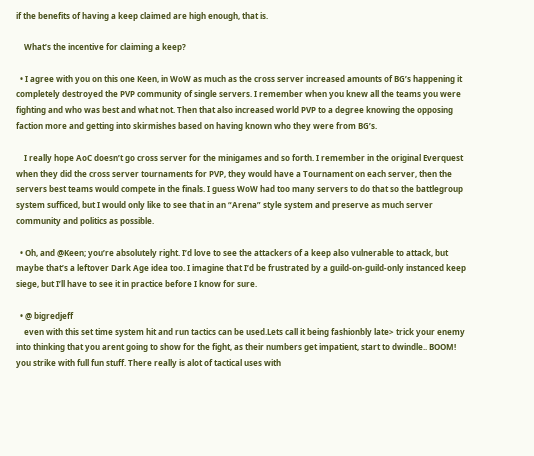if the benefits of having a keep claimed are high enough, that is.

    What’s the incentive for claiming a keep?

  • I agree with you on this one Keen, in WoW as much as the cross server increased amounts of BG’s happening it completely destroyed the PVP community of single servers. I remember when you knew all the teams you were fighting and who was best and what not. Then that also increased world PVP to a degree knowing the opposing faction more and getting into skirmishes based on having known who they were from BG’s.

    I really hope AoC doesn’t go cross server for the minigames and so forth. I remember in the original Everquest when they did the cross server tournaments for PVP, they would have a Tournament on each server, then the servers best teams would compete in the finals. I guess WoW had too many servers to do that so the battlegroup system sufficed, but I would only like to see that in an “Arena” style system and preserve as much server community and politics as possible.

  • Oh, and @Keen; you’re absolutely right. I’d love to see the attackers of a keep also vulnerable to attack, but maybe that’s a leftover Dark Age idea too. I imagine that I’d be frustrated by a guild-on-guild-only instanced keep siege, but I’ll have to see it in practice before I know for sure.

  • @ bigredjeff
    even with this set time system hit and run tactics can be used.Lets call it being fashionbly late> trick your enemy into thinking that you arent going to show for the fight, as their numbers get impatient, start to dwindle.. BOOM! you strike with full fun stuff. There really is alot of tactical uses with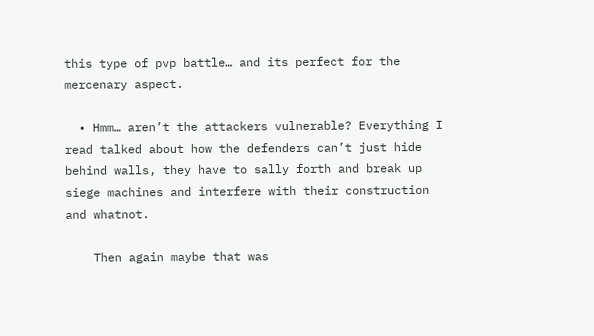this type of pvp battle… and its perfect for the mercenary aspect.

  • Hmm… aren’t the attackers vulnerable? Everything I read talked about how the defenders can’t just hide behind walls, they have to sally forth and break up siege machines and interfere with their construction and whatnot.

    Then again maybe that was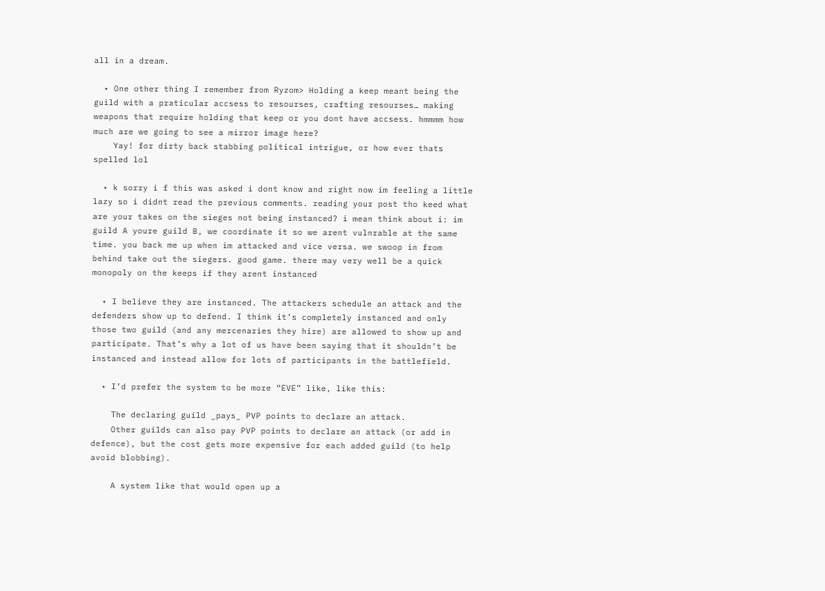all in a dream.

  • One other thing I remember from Ryzom> Holding a keep meant being the guild with a praticular accsess to resourses, crafting resourses… making weapons that require holding that keep or you dont have accsess. hmmmm how much are we going to see a mirror image here?
    Yay! for dirty back stabbing political intrigue, or how ever thats spelled lol

  • k sorry i f this was asked i dont know and right now im feeling a little lazy so i didnt read the previous comments. reading your post tho keed what are your takes on the sieges not being instanced? i mean think about i: im guild A youre guild B, we coordinate it so we arent vulnrable at the same time. you back me up when im attacked and vice versa. we swoop in from behind take out the siegers. good game. there may very well be a quick monopoly on the keeps if they arent instanced

  • I believe they are instanced. The attackers schedule an attack and the defenders show up to defend. I think it’s completely instanced and only those two guild (and any mercenaries they hire) are allowed to show up and participate. That’s why a lot of us have been saying that it shouldn’t be instanced and instead allow for lots of participants in the battlefield.

  • I’d prefer the system to be more “EVE” like, like this:

    The declaring guild _pays_ PVP points to declare an attack.
    Other guilds can also pay PVP points to declare an attack (or add in defence), but the cost gets more expensive for each added guild (to help avoid blobbing).

    A system like that would open up a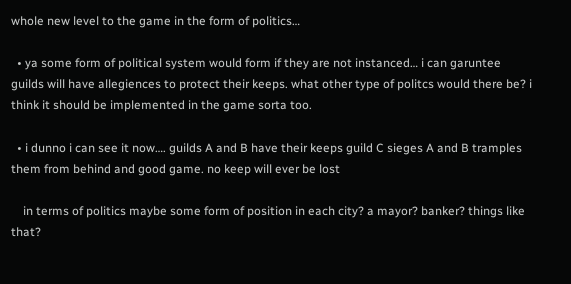whole new level to the game in the form of politics…

  • ya some form of political system would form if they are not instanced… i can garuntee guilds will have allegiences to protect their keeps. what other type of politcs would there be? i think it should be implemented in the game sorta too.

  • i dunno i can see it now…. guilds A and B have their keeps guild C sieges A and B tramples them from behind and good game. no keep will ever be lost

    in terms of politics maybe some form of position in each city? a mayor? banker? things like that?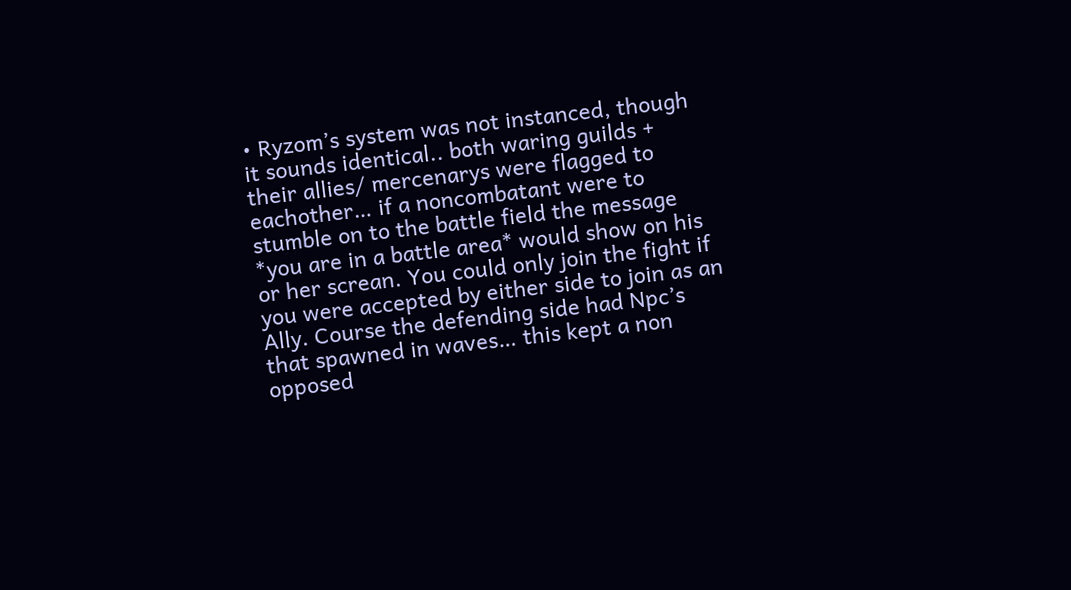• Ryzom’s system was not instanced, though it sounds identical.. both waring guilds + their allies/ mercenarys were flagged to eachother… if a noncombatant were to stumble on to the battle field the message *you are in a battle area* would show on his or her screan. You could only join the fight if you were accepted by either side to join as an Ally. Course the defending side had Npc’s that spawned in waves… this kept a non opposed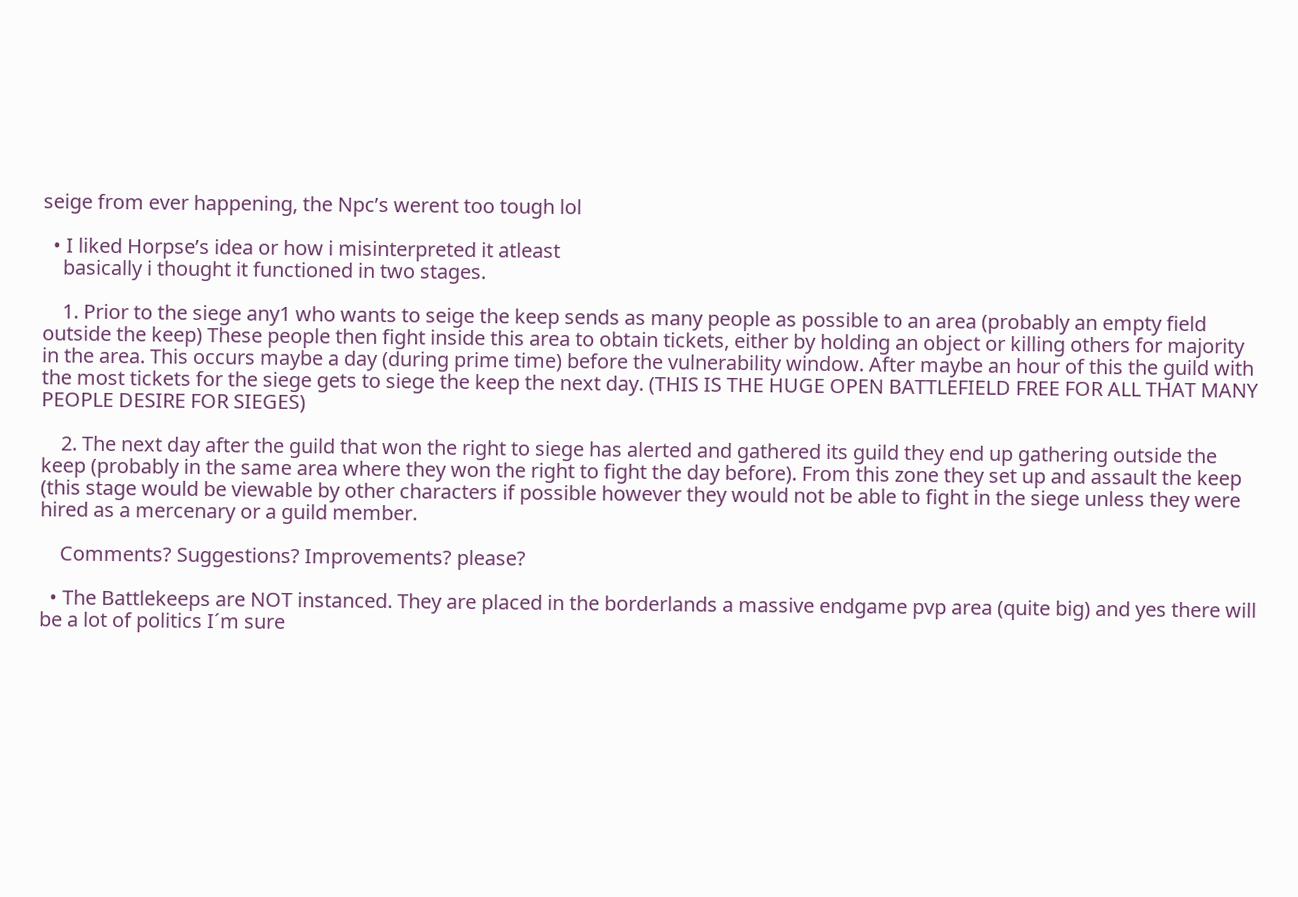seige from ever happening, the Npc’s werent too tough lol

  • I liked Horpse’s idea or how i misinterpreted it atleast
    basically i thought it functioned in two stages.

    1. Prior to the siege any1 who wants to seige the keep sends as many people as possible to an area (probably an empty field outside the keep) These people then fight inside this area to obtain tickets, either by holding an object or killing others for majority in the area. This occurs maybe a day (during prime time) before the vulnerability window. After maybe an hour of this the guild with the most tickets for the siege gets to siege the keep the next day. (THIS IS THE HUGE OPEN BATTLEFIELD FREE FOR ALL THAT MANY PEOPLE DESIRE FOR SIEGES)

    2. The next day after the guild that won the right to siege has alerted and gathered its guild they end up gathering outside the keep (probably in the same area where they won the right to fight the day before). From this zone they set up and assault the keep (this stage would be viewable by other characters if possible however they would not be able to fight in the siege unless they were hired as a mercenary or a guild member.

    Comments? Suggestions? Improvements? please?

  • The Battlekeeps are NOT instanced. They are placed in the borderlands a massive endgame pvp area (quite big) and yes there will be a lot of politics I´m sure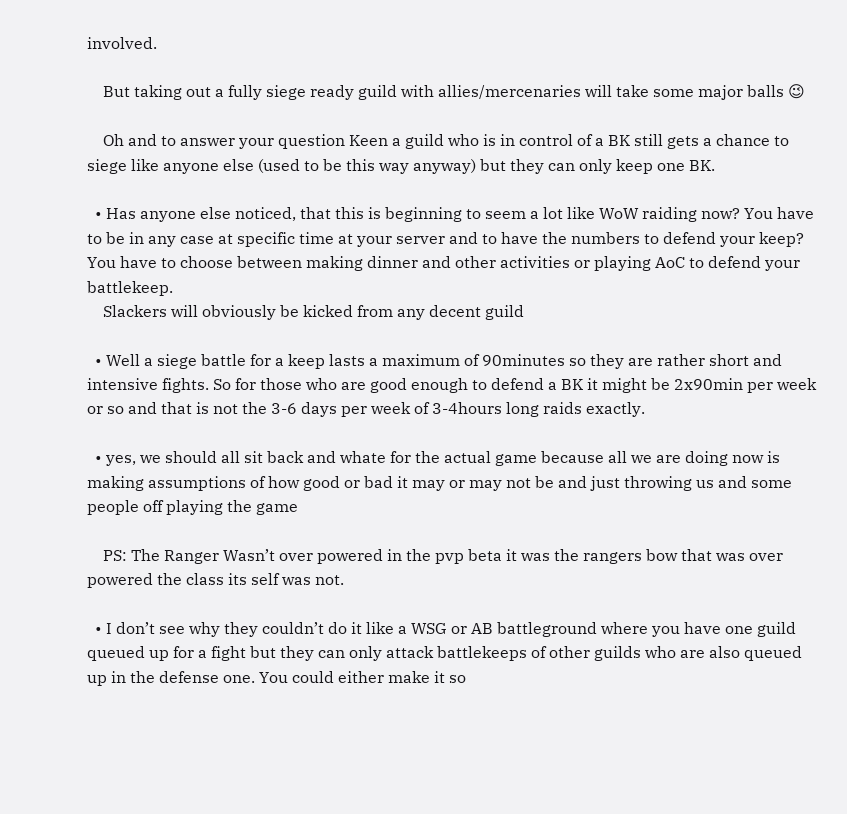involved.

    But taking out a fully siege ready guild with allies/mercenaries will take some major balls 😉

    Oh and to answer your question Keen a guild who is in control of a BK still gets a chance to siege like anyone else (used to be this way anyway) but they can only keep one BK.

  • Has anyone else noticed, that this is beginning to seem a lot like WoW raiding now? You have to be in any case at specific time at your server and to have the numbers to defend your keep? You have to choose between making dinner and other activities or playing AoC to defend your battlekeep.
    Slackers will obviously be kicked from any decent guild

  • Well a siege battle for a keep lasts a maximum of 90minutes so they are rather short and intensive fights. So for those who are good enough to defend a BK it might be 2x90min per week or so and that is not the 3-6 days per week of 3-4hours long raids exactly.

  • yes, we should all sit back and whate for the actual game because all we are doing now is making assumptions of how good or bad it may or may not be and just throwing us and some people off playing the game

    PS: The Ranger Wasn’t over powered in the pvp beta it was the rangers bow that was over powered the class its self was not.

  • I don’t see why they couldn’t do it like a WSG or AB battleground where you have one guild queued up for a fight but they can only attack battlekeeps of other guilds who are also queued up in the defense one. You could either make it so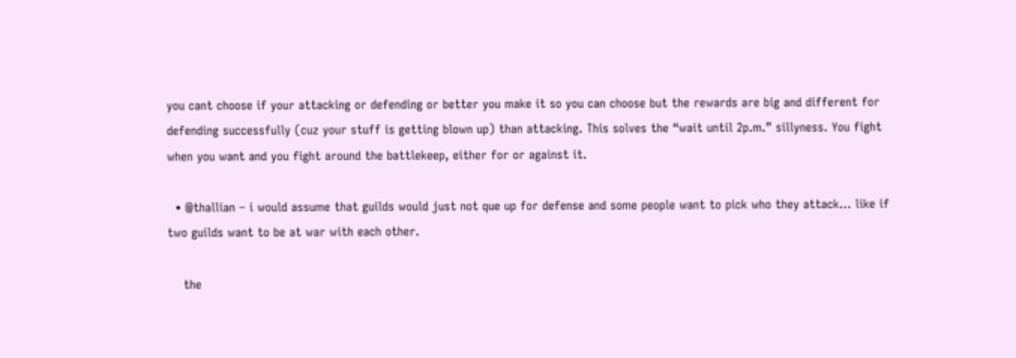you cant choose if your attacking or defending or better you make it so you can choose but the rewards are big and different for defending successfully (cuz your stuff is getting blown up) than attacking. This solves the “wait until 2p.m.” sillyness. You fight when you want and you fight around the battlekeep, either for or against it.

  • @thallian – i would assume that guilds would just not que up for defense and some people want to pick who they attack… like if two guilds want to be at war with each other.

    the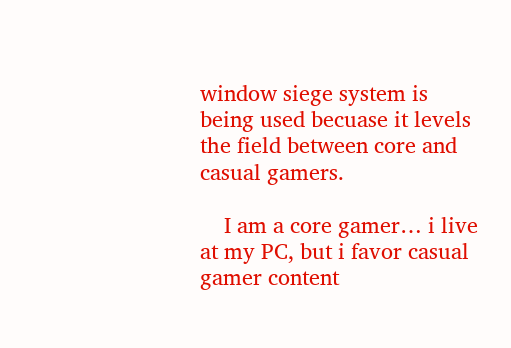window siege system is being used becuase it levels the field between core and casual gamers.

    I am a core gamer… i live at my PC, but i favor casual gamer content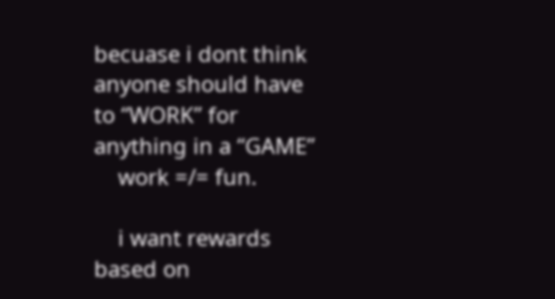becuase i dont think anyone should have to “WORK” for anything in a “GAME”
    work =/= fun.

    i want rewards based on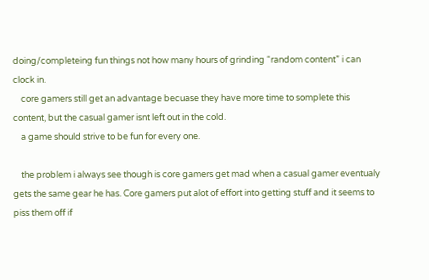doing/completeing fun things not how many hours of grinding “random content” i can clock in.
    core gamers still get an advantage becuase they have more time to somplete this content, but the casual gamer isnt left out in the cold.
    a game should strive to be fun for every one.

    the problem i always see though is core gamers get mad when a casual gamer eventualy gets the same gear he has. Core gamers put alot of effort into getting stuff and it seems to piss them off if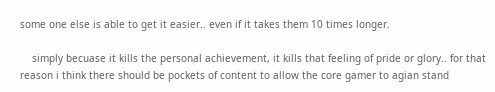some one else is able to get it easier.. even if it takes them 10 times longer.

    simply becuase it kills the personal achievement, it kills that feeling of pride or glory.. for that reason i think there should be pockets of content to allow the core gamer to agian stand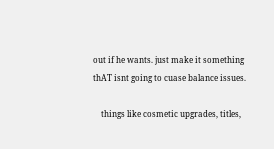out if he wants. just make it something thAT isnt going to cuase balance issues.

    things like cosmetic upgrades, titles,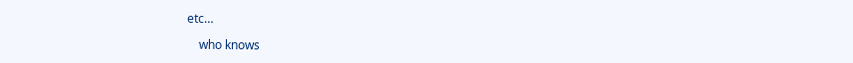etc…

    who knows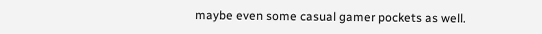maybe even some casual gamer pockets as well.